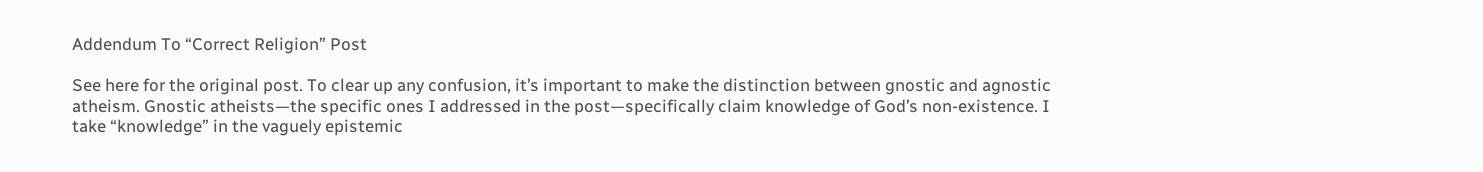Addendum To “Correct Religion” Post

See here for the original post. To clear up any confusion, it’s important to make the distinction between gnostic and agnostic atheism. Gnostic atheists—the specific ones I addressed in the post—specifically claim knowledge of God’s non-existence. I take “knowledge” in the vaguely epistemic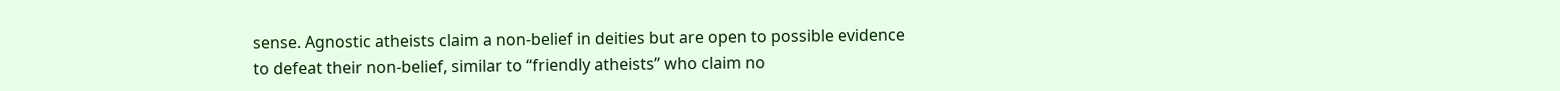sense. Agnostic atheists claim a non-belief in deities but are open to possible evidence to defeat their non-belief, similar to “friendly atheists” who claim no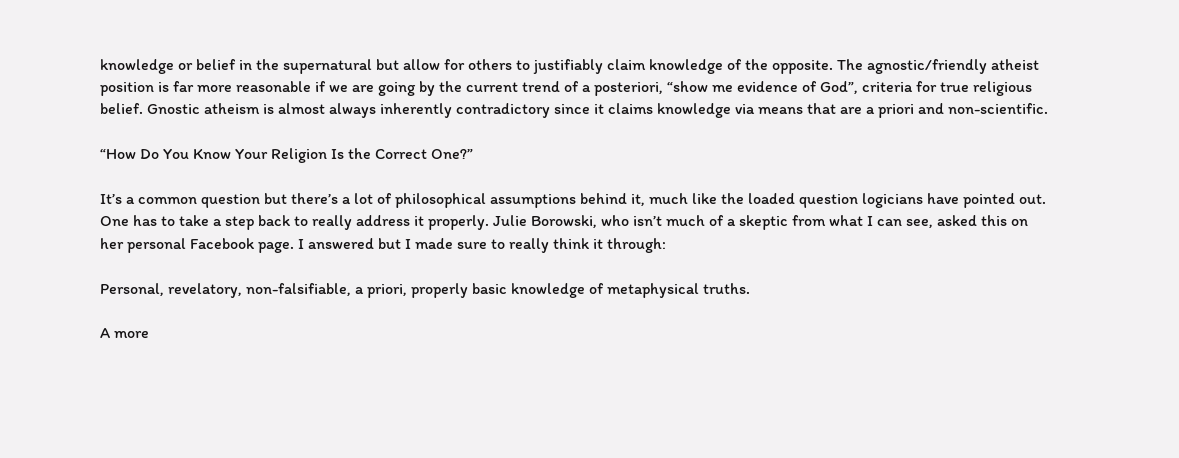knowledge or belief in the supernatural but allow for others to justifiably claim knowledge of the opposite. The agnostic/friendly atheist position is far more reasonable if we are going by the current trend of a posteriori, “show me evidence of God”, criteria for true religious belief. Gnostic atheism is almost always inherently contradictory since it claims knowledge via means that are a priori and non-scientific.

“How Do You Know Your Religion Is the Correct One?”

It’s a common question but there’s a lot of philosophical assumptions behind it, much like the loaded question logicians have pointed out. One has to take a step back to really address it properly. Julie Borowski, who isn’t much of a skeptic from what I can see, asked this on her personal Facebook page. I answered but I made sure to really think it through:

Personal, revelatory, non-falsifiable, a priori, properly basic knowledge of metaphysical truths.

A more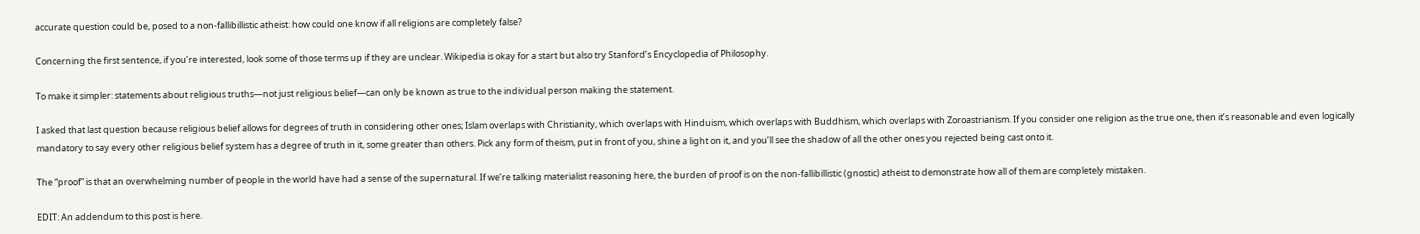accurate question could be, posed to a non-fallibillistic atheist: how could one know if all religions are completely false?

Concerning the first sentence, if you’re interested, look some of those terms up if they are unclear. Wikipedia is okay for a start but also try Stanford’s Encyclopedia of Philosophy.

To make it simpler: statements about religious truths—not just religious belief—can only be known as true to the individual person making the statement.

I asked that last question because religious belief allows for degrees of truth in considering other ones; Islam overlaps with Christianity, which overlaps with Hinduism, which overlaps with Buddhism, which overlaps with Zoroastrianism. If you consider one religion as the true one, then it’s reasonable and even logically mandatory to say every other religious belief system has a degree of truth in it, some greater than others. Pick any form of theism, put in front of you, shine a light on it, and you’ll see the shadow of all the other ones you rejected being cast onto it.

The “proof” is that an overwhelming number of people in the world have had a sense of the supernatural. If we’re talking materialist reasoning here, the burden of proof is on the non-fallibillistic (gnostic) atheist to demonstrate how all of them are completely mistaken.

EDIT: An addendum to this post is here.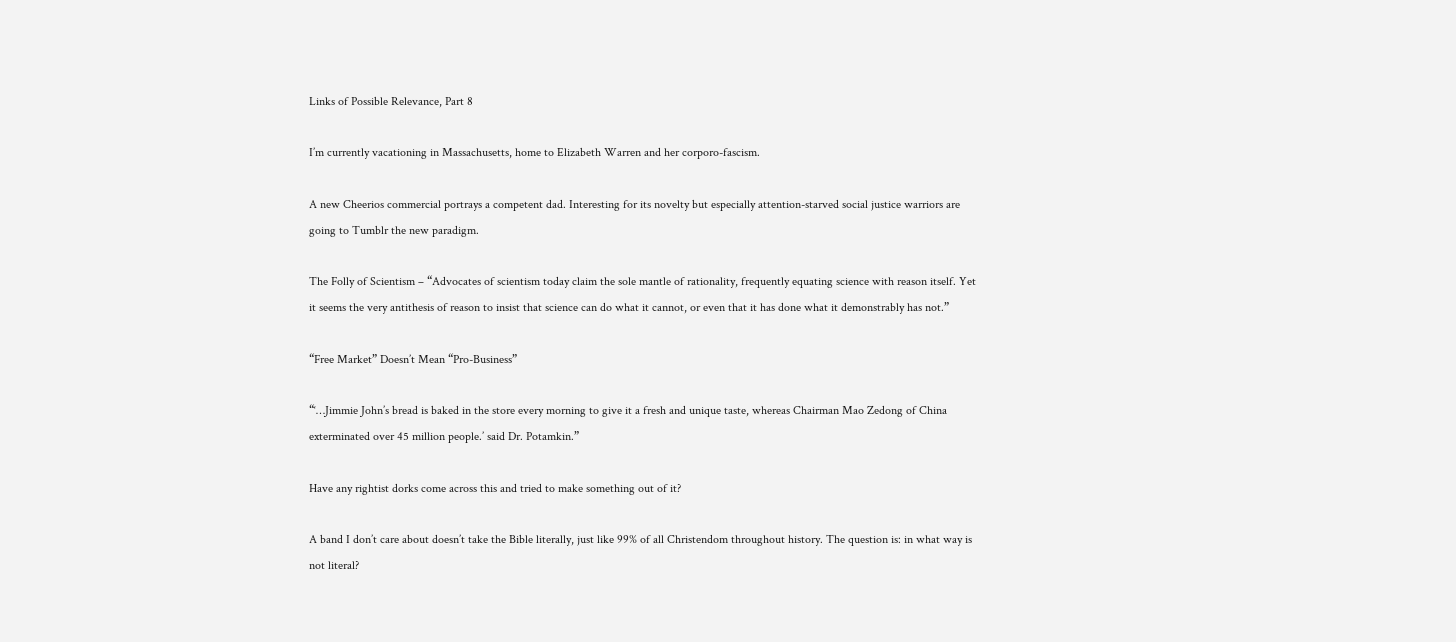Links of Possible Relevance, Part 8

I’m currently vacationing in Massachusetts, home to Elizabeth Warren and her corporo-fascism.

A new Cheerios commercial portrays a competent dad. Interesting for its novelty but especially attention-starved social justice warriors are going to Tumblr the new paradigm.

The Folly of Scientism – “Advocates of scientism today claim the sole mantle of rationality, frequently equating science with reason itself. Yet it seems the very antithesis of reason to insist that science can do what it cannot, or even that it has done what it demonstrably has not.”

“Free Market” Doesn’t Mean “Pro-Business”

“‘…Jimmie John’s bread is baked in the store every morning to give it a fresh and unique taste, whereas Chairman Mao Zedong of China exterminated over 45 million people.’ said Dr. Potamkin.”

Have any rightist dorks come across this and tried to make something out of it?

A band I don’t care about doesn’t take the Bible literally, just like 99% of all Christendom throughout history. The question is: in what way is not literal?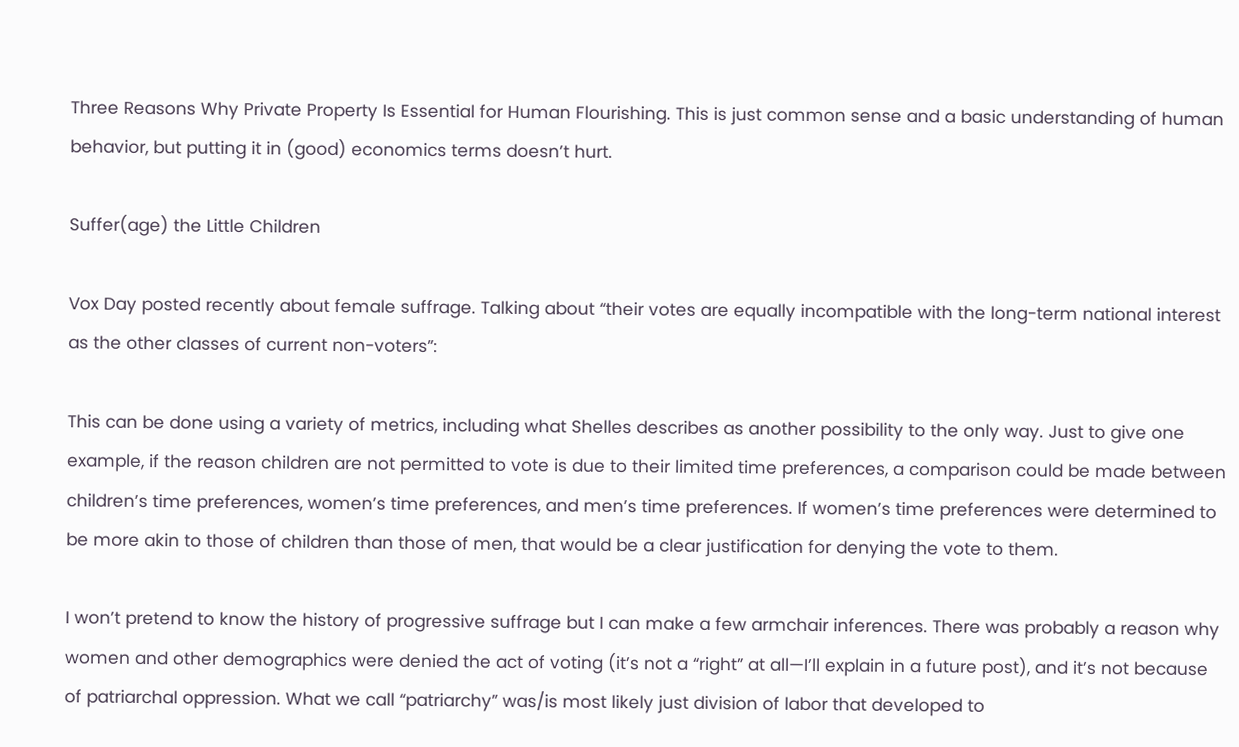Three Reasons Why Private Property Is Essential for Human Flourishing. This is just common sense and a basic understanding of human behavior, but putting it in (good) economics terms doesn’t hurt.

Suffer(age) the Little Children

Vox Day posted recently about female suffrage. Talking about “their votes are equally incompatible with the long-term national interest as the other classes of current non-voters”:

This can be done using a variety of metrics, including what Shelles describes as another possibility to the only way. Just to give one example, if the reason children are not permitted to vote is due to their limited time preferences, a comparison could be made between children’s time preferences, women’s time preferences, and men’s time preferences. If women’s time preferences were determined to be more akin to those of children than those of men, that would be a clear justification for denying the vote to them.

I won’t pretend to know the history of progressive suffrage but I can make a few armchair inferences. There was probably a reason why women and other demographics were denied the act of voting (it’s not a “right” at all—I’ll explain in a future post), and it’s not because of patriarchal oppression. What we call “patriarchy” was/is most likely just division of labor that developed to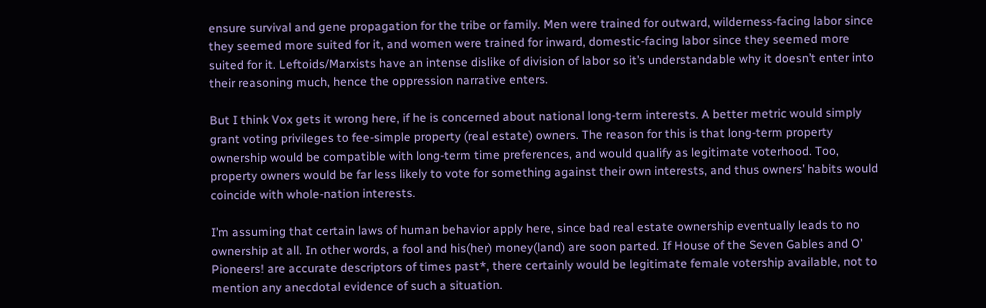ensure survival and gene propagation for the tribe or family. Men were trained for outward, wilderness-facing labor since they seemed more suited for it, and women were trained for inward, domestic-facing labor since they seemed more suited for it. Leftoids/Marxists have an intense dislike of division of labor so it’s understandable why it doesn’t enter into their reasoning much, hence the oppression narrative enters.

But I think Vox gets it wrong here, if he is concerned about national long-term interests. A better metric would simply grant voting privileges to fee-simple property (real estate) owners. The reason for this is that long-term property ownership would be compatible with long-term time preferences, and would qualify as legitimate voterhood. Too, property owners would be far less likely to vote for something against their own interests, and thus owners’ habits would coincide with whole-nation interests.

I’m assuming that certain laws of human behavior apply here, since bad real estate ownership eventually leads to no ownership at all. In other words, a fool and his(her) money(land) are soon parted. If House of the Seven Gables and O’ Pioneers! are accurate descriptors of times past*, there certainly would be legitimate female votership available, not to mention any anecdotal evidence of such a situation.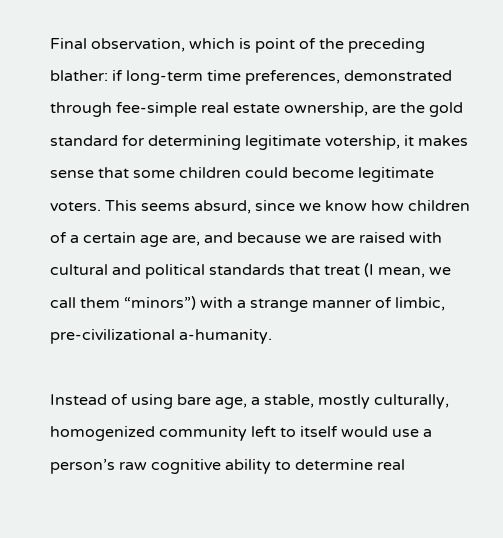Final observation, which is point of the preceding blather: if long-term time preferences, demonstrated through fee-simple real estate ownership, are the gold standard for determining legitimate votership, it makes sense that some children could become legitimate voters. This seems absurd, since we know how children of a certain age are, and because we are raised with cultural and political standards that treat (I mean, we call them “minors”) with a strange manner of limbic, pre-civilizational a-humanity.

Instead of using bare age, a stable, mostly culturally, homogenized community left to itself would use a person’s raw cognitive ability to determine real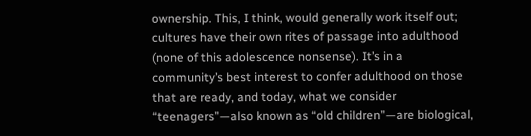ownership. This, I think, would generally work itself out; cultures have their own rites of passage into adulthood (none of this adolescence nonsense). It’s in a community’s best interest to confer adulthood on those that are ready, and today, what we consider “teenagers”—also known as “old children”—are biological,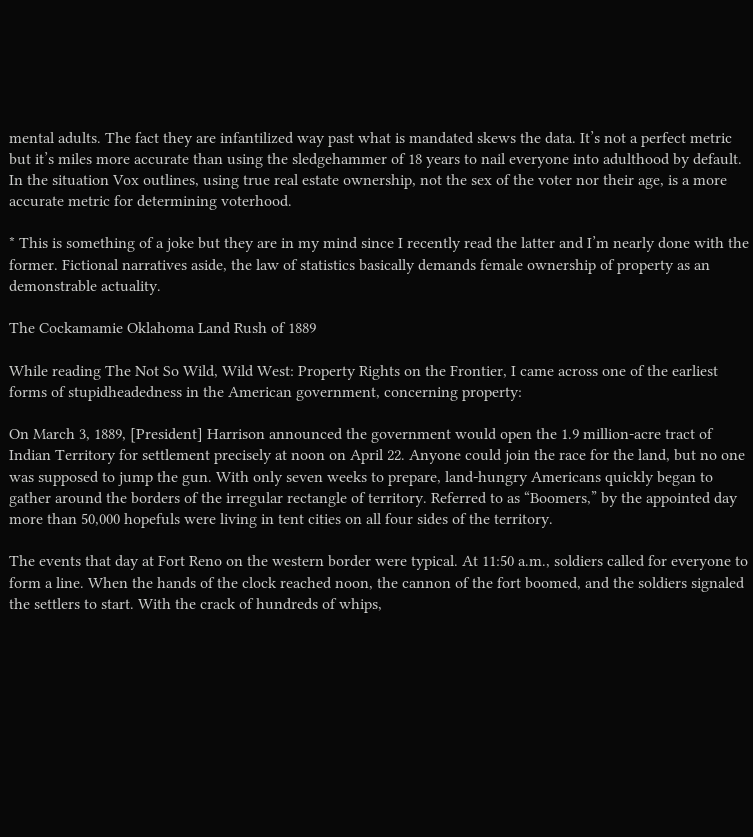mental adults. The fact they are infantilized way past what is mandated skews the data. It’s not a perfect metric but it’s miles more accurate than using the sledgehammer of 18 years to nail everyone into adulthood by default. In the situation Vox outlines, using true real estate ownership, not the sex of the voter nor their age, is a more accurate metric for determining voterhood.

* This is something of a joke but they are in my mind since I recently read the latter and I’m nearly done with the former. Fictional narratives aside, the law of statistics basically demands female ownership of property as an demonstrable actuality.

The Cockamamie Oklahoma Land Rush of 1889

While reading The Not So Wild, Wild West: Property Rights on the Frontier, I came across one of the earliest forms of stupidheadedness in the American government, concerning property:

On March 3, 1889, [President] Harrison announced the government would open the 1.9 million-acre tract of Indian Territory for settlement precisely at noon on April 22. Anyone could join the race for the land, but no one was supposed to jump the gun. With only seven weeks to prepare, land-hungry Americans quickly began to gather around the borders of the irregular rectangle of territory. Referred to as “Boomers,” by the appointed day more than 50,000 hopefuls were living in tent cities on all four sides of the territory.

The events that day at Fort Reno on the western border were typical. At 11:50 a.m., soldiers called for everyone to form a line. When the hands of the clock reached noon, the cannon of the fort boomed, and the soldiers signaled the settlers to start. With the crack of hundreds of whips,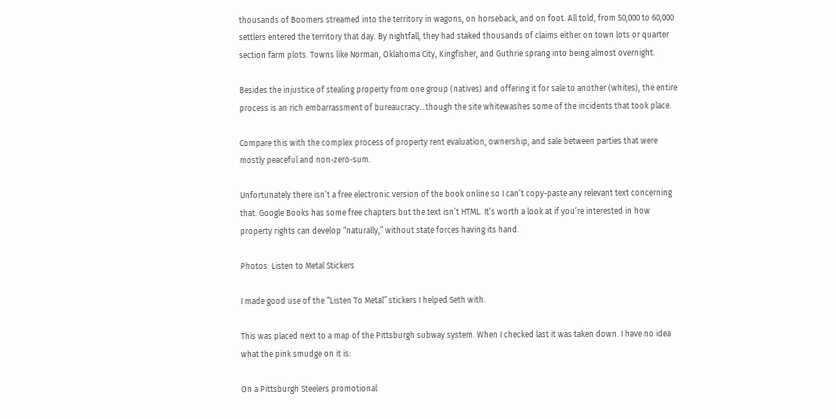thousands of Boomers streamed into the territory in wagons, on horseback, and on foot. All told, from 50,000 to 60,000 settlers entered the territory that day. By nightfall, they had staked thousands of claims either on town lots or quarter section farm plots. Towns like Norman, Oklahoma City, Kingfisher, and Guthrie sprang into being almost overnight.

Besides the injustice of stealing property from one group (natives) and offering it for sale to another (whites), the entire process is an rich embarrassment of bureaucracy…though the site whitewashes some of the incidents that took place.

Compare this with the complex process of property rent evaluation, ownership, and sale between parties that were mostly peaceful and non-zero-sum.

Unfortunately there isn’t a free electronic version of the book online so I can’t copy-paste any relevant text concerning that. Google Books has some free chapters but the text isn’t HTML. It’s worth a look at if you’re interested in how property rights can develop “naturally,” without state forces having its hand.

Photos: Listen to Metal Stickers

I made good use of the “Listen To Metal” stickers I helped Seth with.

This was placed next to a map of the Pittsburgh subway system. When I checked last it was taken down. I have no idea what the pink smudge on it is:

On a Pittsburgh Steelers promotional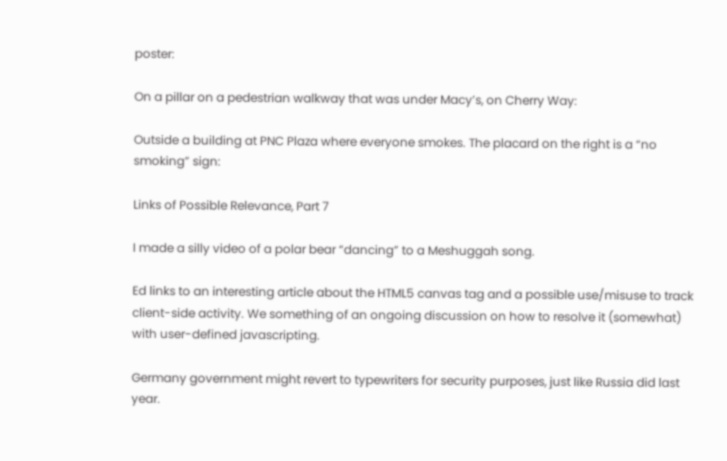poster:

On a pillar on a pedestrian walkway that was under Macy’s, on Cherry Way:

Outside a building at PNC Plaza where everyone smokes. The placard on the right is a “no smoking” sign:

Links of Possible Relevance, Part 7

I made a silly video of a polar bear “dancing” to a Meshuggah song.

Ed links to an interesting article about the HTML5 canvas tag and a possible use/misuse to track client-side activity. We something of an ongoing discussion on how to resolve it (somewhat) with user-defined javascripting.

Germany government might revert to typewriters for security purposes, just like Russia did last year.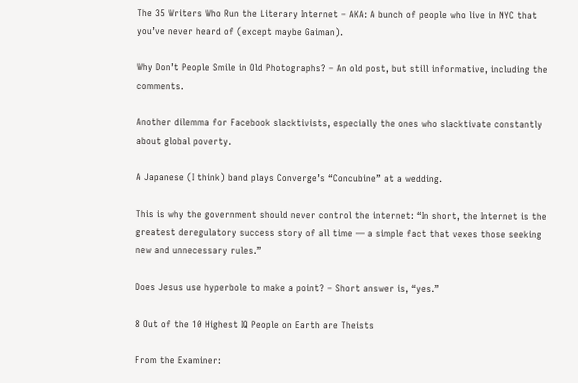The 35 Writers Who Run the Literary Internet – AKA: A bunch of people who live in NYC that you’ve never heard of (except maybe Gaiman).

Why Don’t People Smile in Old Photographs? – An old post, but still informative, including the comments.

Another dilemma for Facebook slacktivists, especially the ones who slacktivate constantly about global poverty.

A Japanese (I think) band plays Converge’s “Concubine” at a wedding.

This is why the government should never control the internet: “In short, the Internet is the greatest deregulatory success story of all time — a simple fact that vexes those seeking new and unnecessary rules.”

Does Jesus use hyperbole to make a point? – Short answer is, “yes.”

8 Out of the 10 Highest IQ People on Earth are Theists

From the Examiner: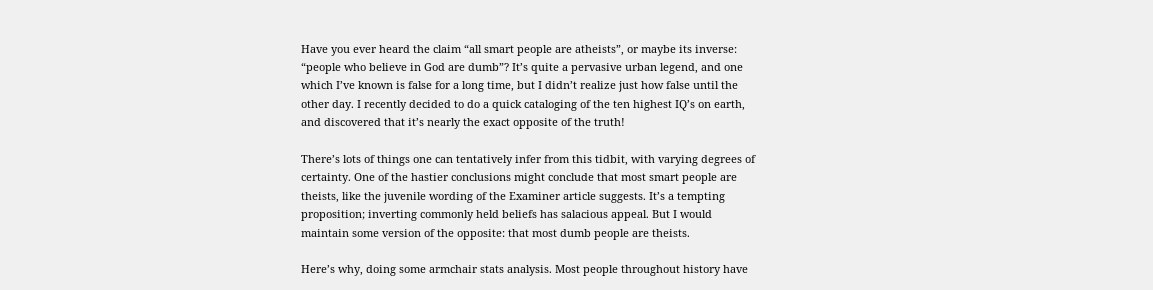Have you ever heard the claim “all smart people are atheists”, or maybe its inverse: “people who believe in God are dumb”? It’s quite a pervasive urban legend, and one which I’ve known is false for a long time, but I didn’t realize just how false until the other day. I recently decided to do a quick cataloging of the ten highest IQ’s on earth, and discovered that it’s nearly the exact opposite of the truth!

There’s lots of things one can tentatively infer from this tidbit, with varying degrees of certainty. One of the hastier conclusions might conclude that most smart people are theists, like the juvenile wording of the Examiner article suggests. It’s a tempting proposition; inverting commonly held beliefs has salacious appeal. But I would maintain some version of the opposite: that most dumb people are theists.

Here’s why, doing some armchair stats analysis. Most people throughout history have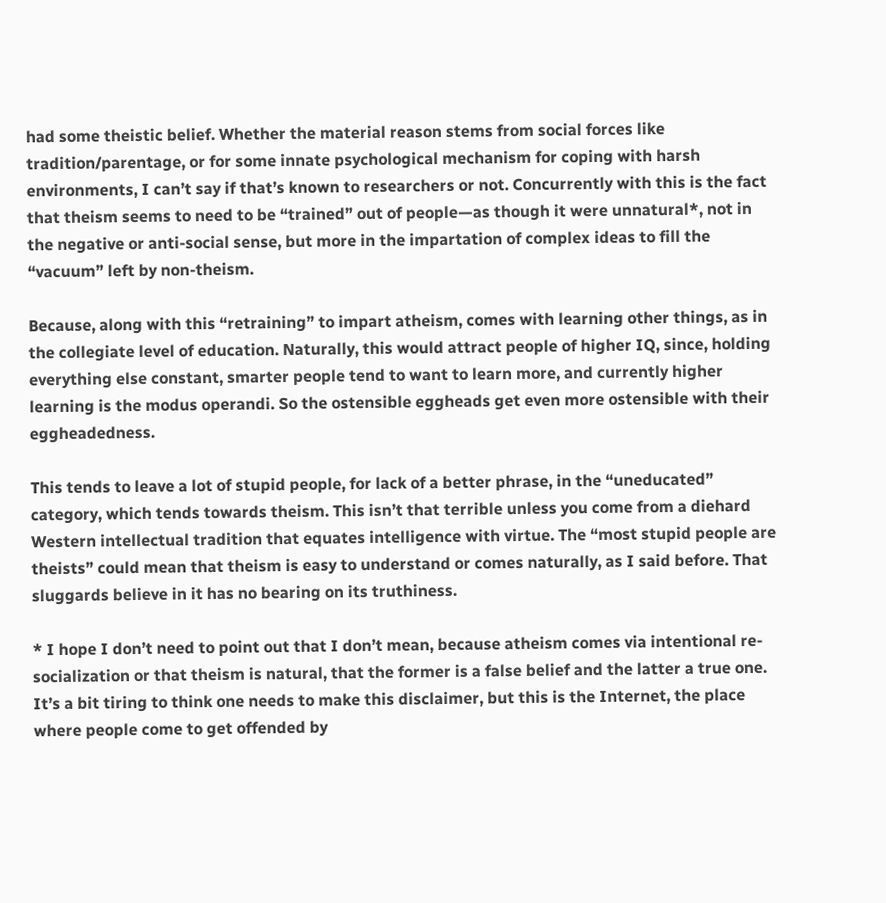had some theistic belief. Whether the material reason stems from social forces like tradition/parentage, or for some innate psychological mechanism for coping with harsh environments, I can’t say if that’s known to researchers or not. Concurrently with this is the fact that theism seems to need to be “trained” out of people—as though it were unnatural*, not in the negative or anti-social sense, but more in the impartation of complex ideas to fill the “vacuum” left by non-theism.

Because, along with this “retraining” to impart atheism, comes with learning other things, as in the collegiate level of education. Naturally, this would attract people of higher IQ, since, holding everything else constant, smarter people tend to want to learn more, and currently higher learning is the modus operandi. So the ostensible eggheads get even more ostensible with their eggheadedness.

This tends to leave a lot of stupid people, for lack of a better phrase, in the “uneducated” category, which tends towards theism. This isn’t that terrible unless you come from a diehard Western intellectual tradition that equates intelligence with virtue. The “most stupid people are theists” could mean that theism is easy to understand or comes naturally, as I said before. That sluggards believe in it has no bearing on its truthiness.

* I hope I don’t need to point out that I don’t mean, because atheism comes via intentional re-socialization or that theism is natural, that the former is a false belief and the latter a true one. It’s a bit tiring to think one needs to make this disclaimer, but this is the Internet, the place where people come to get offended by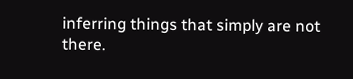inferring things that simply are not there.